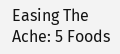Easing The Ache: 5 Foods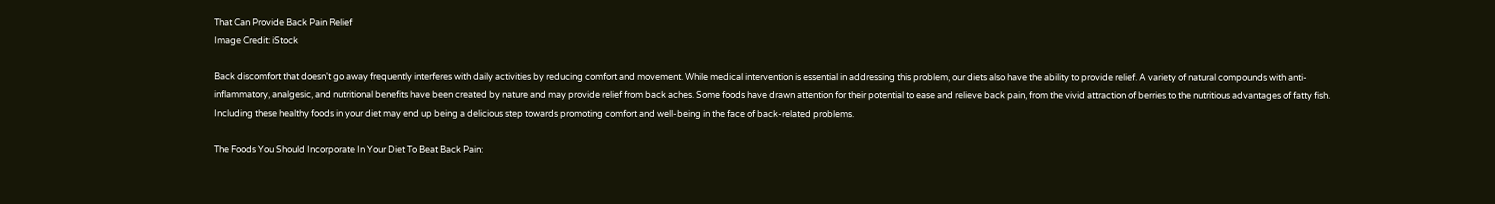That Can Provide Back Pain Relief
Image Credit: iStock

Back discomfort that doesn't go away frequently interferes with daily activities by reducing comfort and movement. While medical intervention is essential in addressing this problem, our diets also have the ability to provide relief. A variety of natural compounds with anti-inflammatory, analgesic, and nutritional benefits have been created by nature and may provide relief from back aches. Some foods have drawn attention for their potential to ease and relieve back pain, from the vivid attraction of berries to the nutritious advantages of fatty fish. Including these healthy foods in your diet may end up being a delicious step towards promoting comfort and well-being in the face of back-related problems.

The Foods You Should Incorporate In Your Diet To Beat Back Pain: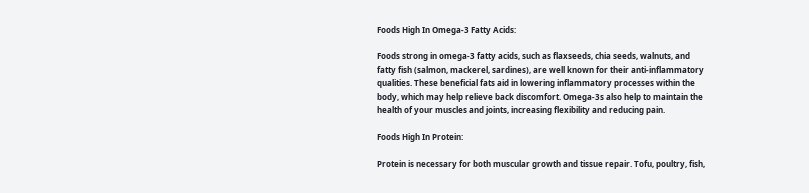Foods High In Omega-3 Fatty Acids:

Foods strong in omega-3 fatty acids, such as flaxseeds, chia seeds, walnuts, and fatty fish (salmon, mackerel, sardines), are well known for their anti-inflammatory qualities. These beneficial fats aid in lowering inflammatory processes within the body, which may help relieve back discomfort. Omega-3s also help to maintain the health of your muscles and joints, increasing flexibility and reducing pain.

Foods High In Protein:

Protein is necessary for both muscular growth and tissue repair. Tofu, poultry, fish,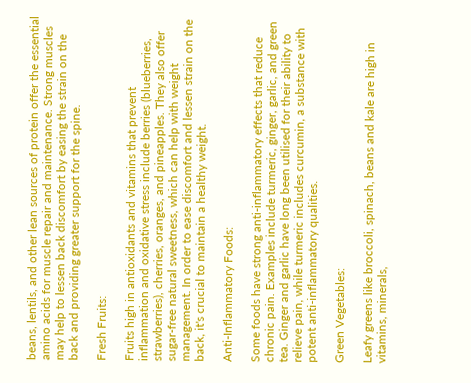beans, lentils, and other lean sources of protein offer the essential amino acids for muscle repair and maintenance. Strong muscles may help to lessen back discomfort by easing the strain on the back and providing greater support for the spine.

Fresh Fruits:

Fruits high in antioxidants and vitamins that prevent inflammation and oxidative stress include berries (blueberries, strawberries), cherries, oranges, and pineapples. They also offer sugar-free natural sweetness, which can help with weight management. In order to ease discomfort and lessen strain on the back, it's crucial to maintain a healthy weight.

Anti-Inflammatory Foods:

Some foods have strong anti-inflammatory effects that reduce chronic pain. Examples include turmeric, ginger, garlic, and green tea. Ginger and garlic have long been utilised for their ability to relieve pain, while turmeric includes curcumin, a substance with potent anti-inflammatory qualities.

Green Vegetables:

Leafy greens like broccoli, spinach, beans and kale are high in vitamins, minerals,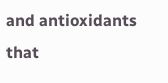and antioxidants that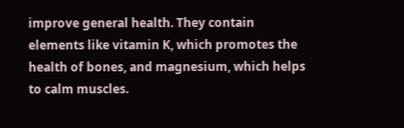improve general health. They contain elements like vitamin K, which promotes the health of bones, and magnesium, which helps to calm muscles.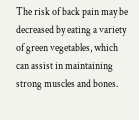The risk of back pain may be decreased by eating a variety of green vegetables, which can assist in maintaining strong muscles and bones.